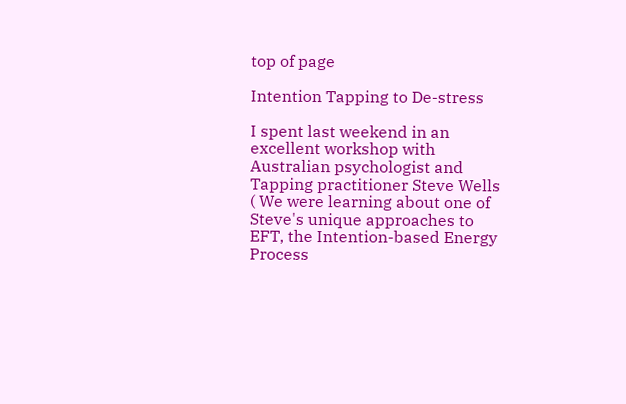top of page

Intention Tapping to De-stress

I spent last weekend in an excellent workshop with Australian psychologist and Tapping practitioner Steve Wells ( We were learning about one of Steve's unique approaches to EFT, the Intention-based Energy Process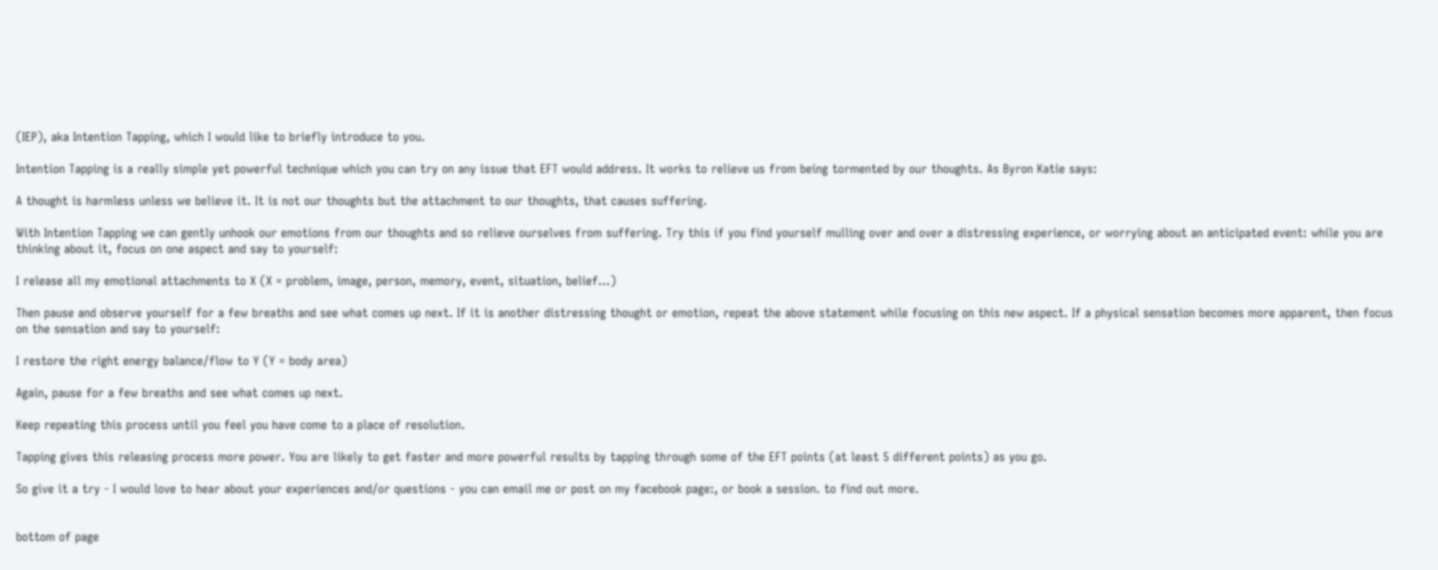(IEP), aka Intention Tapping, which I would like to briefly introduce to you.

Intention Tapping is a really simple yet powerful technique which you can try on any issue that EFT would address. It works to relieve us from being tormented by our thoughts. As Byron Katie says:

A thought is harmless unless we believe it. It is not our thoughts but the attachment to our thoughts, that causes suffering.

With Intention Tapping we can gently unhook our emotions from our thoughts and so relieve ourselves from suffering. Try this if you find yourself mulling over and over a distressing experience, or worrying about an anticipated event: while you are thinking about it, focus on one aspect and say to yourself:

I release all my emotional attachments to X (X = problem, image, person, memory, event, situation, belief...)

Then pause and observe yourself for a few breaths and see what comes up next. If it is another distressing thought or emotion, repeat the above statement while focusing on this new aspect. If a physical sensation becomes more apparent, then focus on the sensation and say to yourself:

I restore the right energy balance/flow to Y (Y = body area)

Again, pause for a few breaths and see what comes up next.

Keep repeating this process until you feel you have come to a place of resolution.

Tapping gives this releasing process more power. You are likely to get faster and more powerful results by tapping through some of the EFT points (at least 5 different points) as you go.

So give it a try - I would love to hear about your experiences and/or questions - you can email me or post on my facebook page:, or book a session. to find out more.


bottom of page